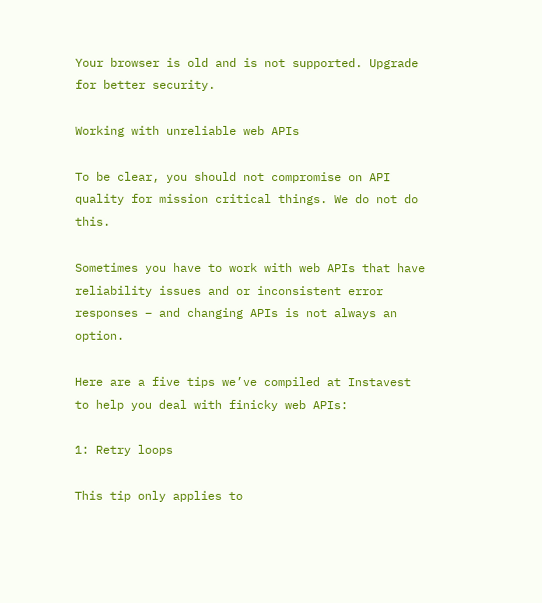Your browser is old and is not supported. Upgrade for better security.

Working with unreliable web APIs

To be clear, you should not compromise on API quality for mission critical things. We do not do this.

Sometimes you have to work with web APIs that have reliability issues and or inconsistent error responses – and changing APIs is not always an option.

Here are a five tips we’ve compiled at Instavest to help you deal with finicky web APIs:

1: Retry loops

This tip only applies to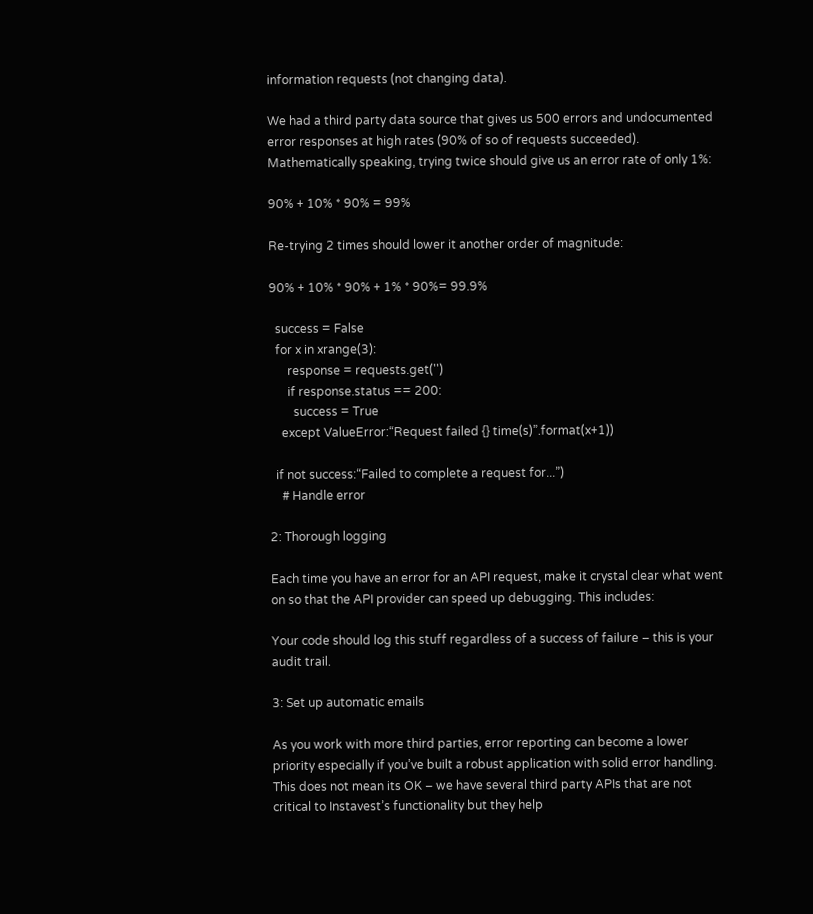information requests (not changing data).

We had a third party data source that gives us 500 errors and undocumented error responses at high rates (90% of so of requests succeeded). Mathematically speaking, trying twice should give us an error rate of only 1%:

90% + 10% * 90% = 99%

Re-trying 2 times should lower it another order of magnitude:

90% + 10% * 90% + 1% * 90%= 99.9%

  success = False
  for x in xrange(3):
      response = requests.get('')
      if response.status == 200:
        success = True
    except ValueError:“Request failed {} time(s)”.format(x+1))

  if not success:“Failed to complete a request for...”)
    # Handle error

2: Thorough logging

Each time you have an error for an API request, make it crystal clear what went on so that the API provider can speed up debugging. This includes:

Your code should log this stuff regardless of a success of failure – this is your audit trail.

3: Set up automatic emails

As you work with more third parties, error reporting can become a lower priority especially if you’ve built a robust application with solid error handling. This does not mean its OK – we have several third party APIs that are not critical to Instavest’s functionality but they help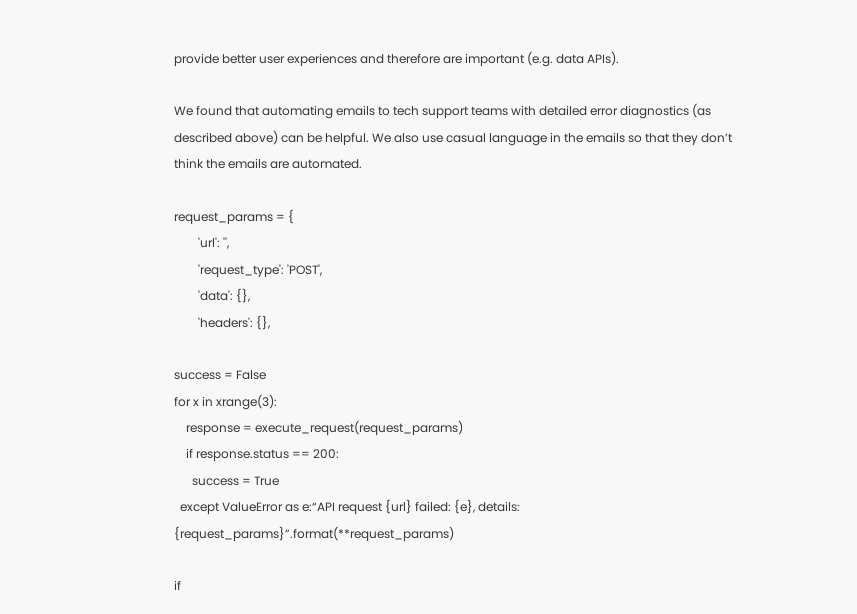provide better user experiences and therefore are important (e.g. data APIs).

We found that automating emails to tech support teams with detailed error diagnostics (as described above) can be helpful. We also use casual language in the emails so that they don’t think the emails are automated.

request_params = {
        'url': '',
        'request_type': 'POST',
        'data': {},
        'headers': {},

success = False
for x in xrange(3):
    response = execute_request(request_params)
    if response.status == 200:
      success = True
  except ValueError as e:“API request {url} failed: {e}, details: {request_params}”.format(**request_params)

if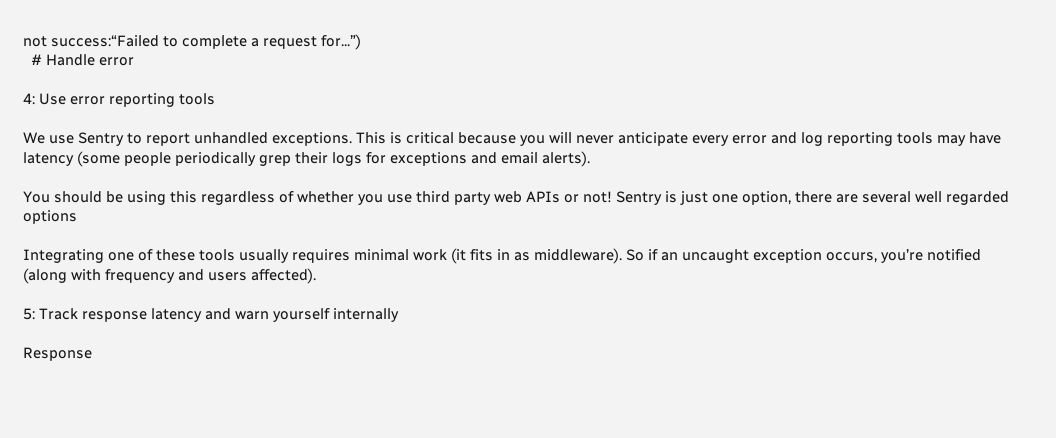not success:“Failed to complete a request for...”)
  # Handle error

4: Use error reporting tools

We use Sentry to report unhandled exceptions. This is critical because you will never anticipate every error and log reporting tools may have latency (some people periodically grep their logs for exceptions and email alerts).

You should be using this regardless of whether you use third party web APIs or not! Sentry is just one option, there are several well regarded options

Integrating one of these tools usually requires minimal work (it fits in as middleware). So if an uncaught exception occurs, you’re notified (along with frequency and users affected).

5: Track response latency and warn yourself internally

Response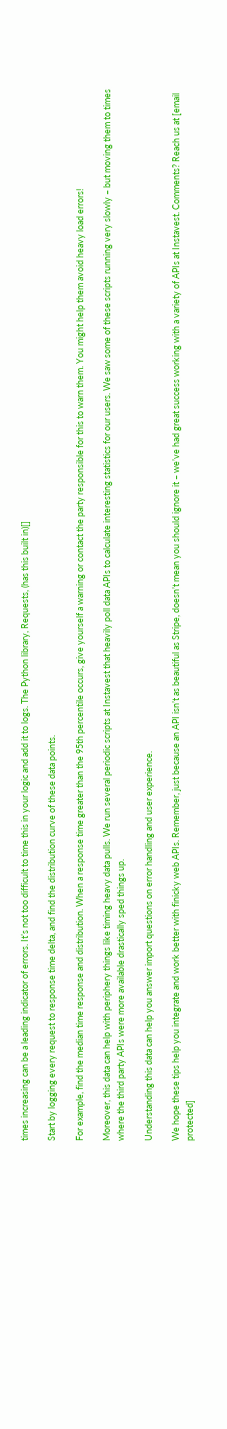times increasing can be a leading indicator of errors. It’s not too difficult to time this in your logic and add it to logs. The Python library, Requests, (has this built in)[]

Start by logging every request to response time delta, and find the distribution curve of these data points.

For example, find the median time response and distribution. When a response time greater than the 95th percentile occurs, give yourself a warning or contact the party responsible for this to warn them. You might help them avoid heavy load errors!

Moreover, this data can help with periphery things like timing heavy data pulls. We run several periodic scripts at Instavest that heavily poll data APIs to calculate interesting statistics for our users. We saw some of these scripts running very slowly – but moving them to times where the third party APIs were more available drastically sped things up.

Understanding this data can help you answer import questions on error handling and user experience.

We hope these tips help you integrate and work better with finicky web APIs. Remember, just because an API isn’t as beautiful as Stripe, doesn’t mean you should ignore it – we’ve had great success working with a variety of APIs at Instavest. Comments? Reach us at [email protected]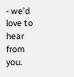- we’d love to hear from you.